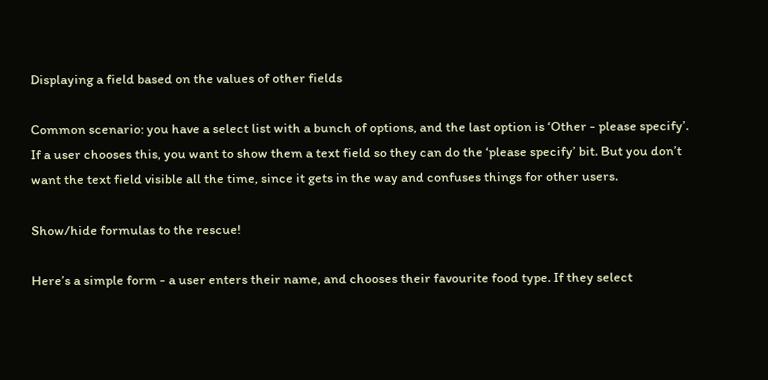Displaying a field based on the values of other fields

Common scenario: you have a select list with a bunch of options, and the last option is ‘Other - please specify’. If a user chooses this, you want to show them a text field so they can do the ‘please specify’ bit. But you don’t want the text field visible all the time, since it gets in the way and confuses things for other users.

Show/hide formulas to the rescue!

Here’s a simple form - a user enters their name, and chooses their favourite food type. If they select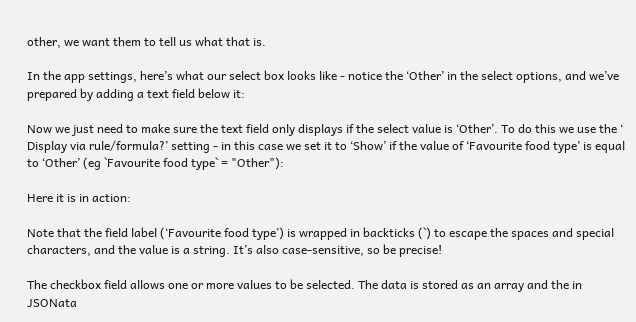other, we want them to tell us what that is.

In the app settings, here’s what our select box looks like - notice the ‘Other’ in the select options, and we’ve prepared by adding a text field below it:

Now we just need to make sure the text field only displays if the select value is ‘Other’. To do this we use the ‘ Display via rule/formula?’ setting - in this case we set it to ‘Show’ if the value of ‘Favourite food type’ is equal to ‘Other’ (eg `Favourite food type` = "Other"):

Here it is in action:

Note that the field label (‘Favourite food type’) is wrapped in backticks (`) to escape the spaces and special characters, and the value is a string. It’s also case-sensitive, so be precise!

The checkbox field allows one or more values to be selected. The data is stored as an array and the in JSONata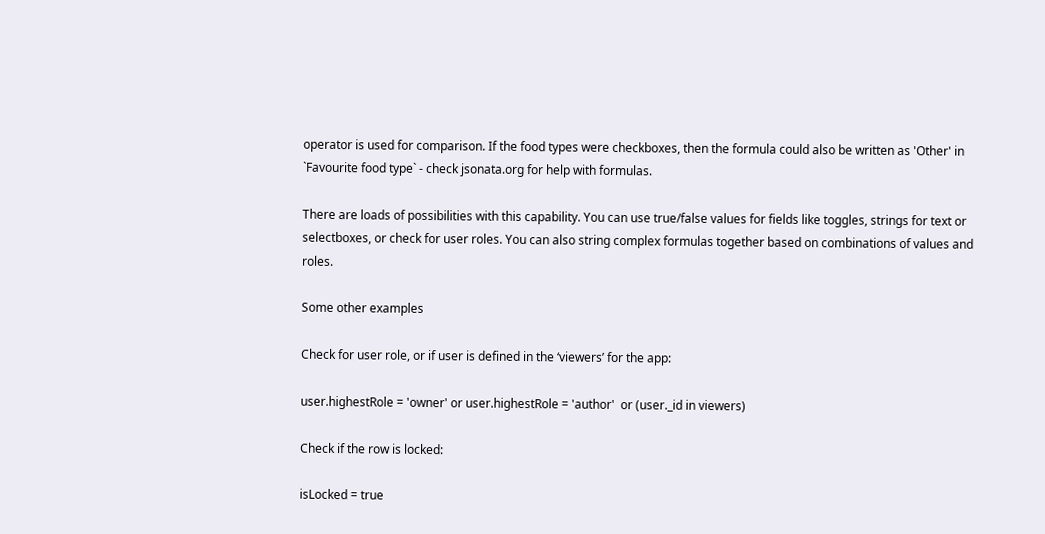operator is used for comparison. If the food types were checkboxes, then the formula could also be written as 'Other' in `Favourite food type` - check jsonata.org for help with formulas.

There are loads of possibilities with this capability. You can use true/false values for fields like toggles, strings for text or selectboxes, or check for user roles. You can also string complex formulas together based on combinations of values and roles.

Some other examples

Check for user role, or if user is defined in the ‘viewers’ for the app:

user.highestRole = 'owner' or user.highestRole = 'author'  or (user._id in viewers)

Check if the row is locked:

isLocked = true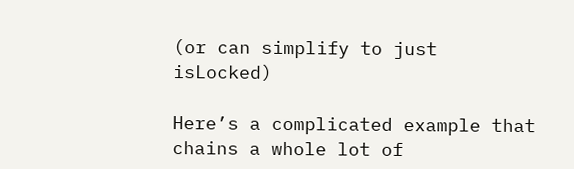(or can simplify to just isLocked)

Here’s a complicated example that chains a whole lot of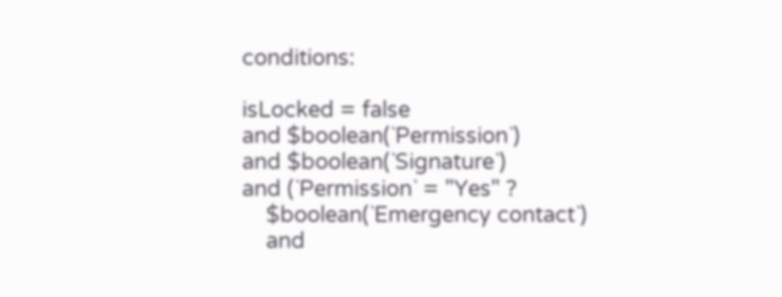conditions:

isLocked = false
and $boolean(`Permission`)
and $boolean(`Signature`)
and (`Permission` = "Yes" ?
    $boolean(`Emergency contact`)
    and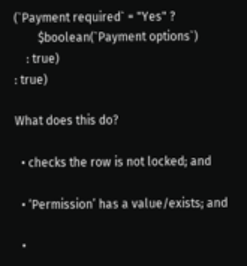(`Payment required` = "Yes" ?
        $boolean(`Payment options`)
    : true)
: true)

What does this do?

  • checks the row is not locked; and

  • ‘Permission’ has a value/exists; and

  •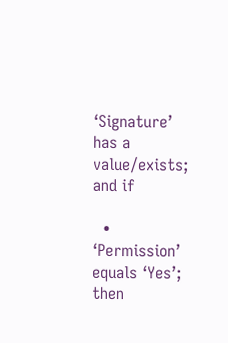‘Signature’ has a value/exists; and if

  • ‘Permission’ equals ‘Yes’; then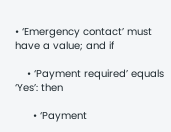• ‘Emergency contact’ must have a value; and if

    • ‘Payment required’ equals ‘Yes’: then

      • ‘Payment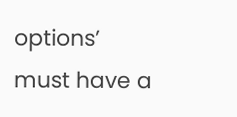options’ must have a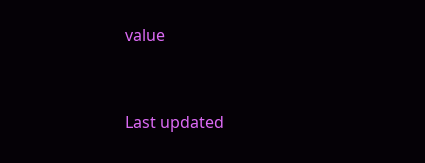value


Last updated